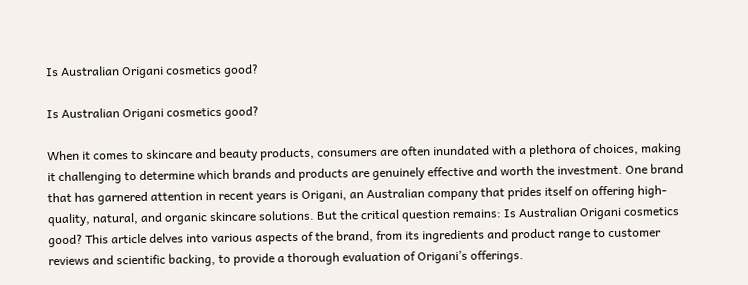Is Australian Origani cosmetics good?

Is Australian Origani cosmetics good?

When it comes to skincare and beauty products, consumers are often inundated with a plethora of choices, making it challenging to determine which brands and products are genuinely effective and worth the investment. One brand that has garnered attention in recent years is Origani, an Australian company that prides itself on offering high-quality, natural, and organic skincare solutions. But the critical question remains: Is Australian Origani cosmetics good? This article delves into various aspects of the brand, from its ingredients and product range to customer reviews and scientific backing, to provide a thorough evaluation of Origani’s offerings.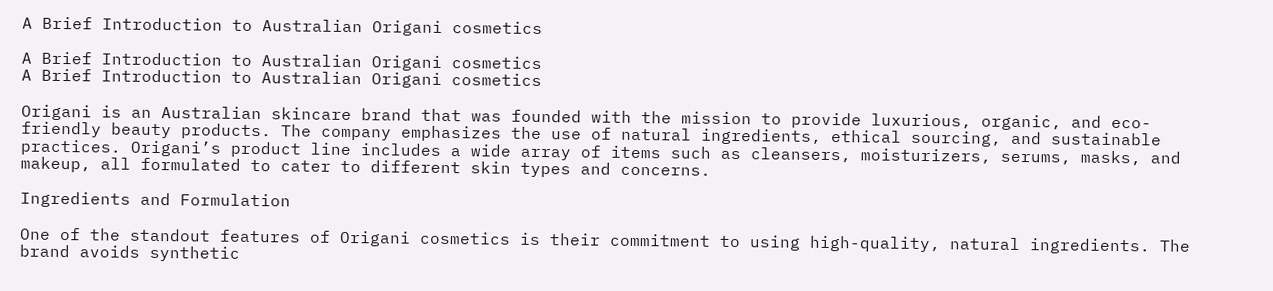A Brief Introduction to Australian Origani cosmetics

A Brief Introduction to Australian Origani cosmetics
A Brief Introduction to Australian Origani cosmetics

Origani is an Australian skincare brand that was founded with the mission to provide luxurious, organic, and eco-friendly beauty products. The company emphasizes the use of natural ingredients, ethical sourcing, and sustainable practices. Origani’s product line includes a wide array of items such as cleansers, moisturizers, serums, masks, and makeup, all formulated to cater to different skin types and concerns.

Ingredients and Formulation

One of the standout features of Origani cosmetics is their commitment to using high-quality, natural ingredients. The brand avoids synthetic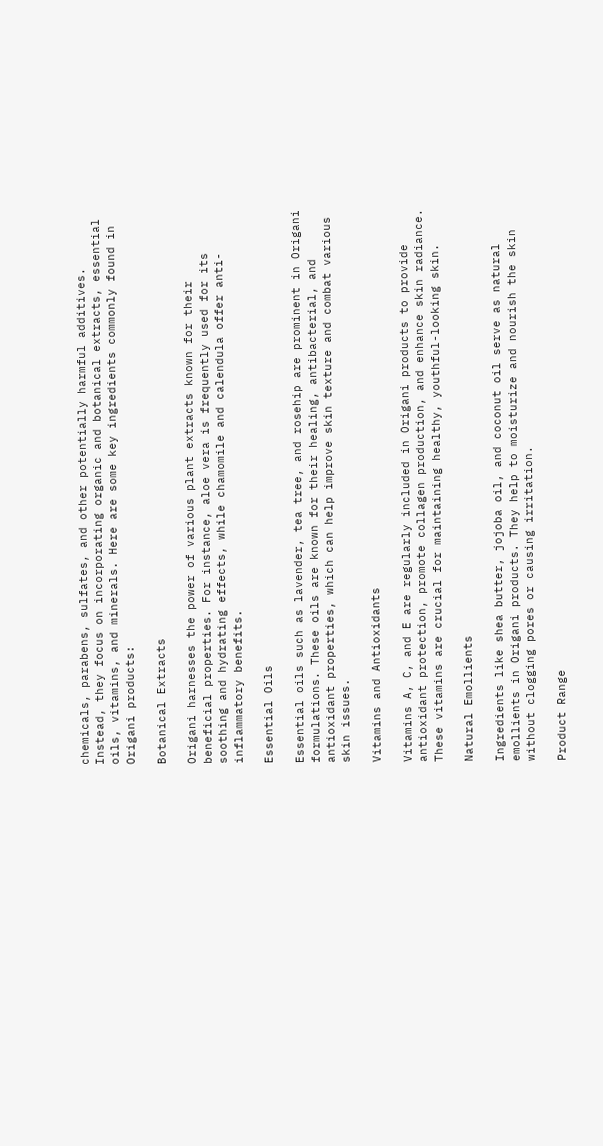chemicals, parabens, sulfates, and other potentially harmful additives. Instead, they focus on incorporating organic and botanical extracts, essential oils, vitamins, and minerals. Here are some key ingredients commonly found in Origani products:

Botanical Extracts

Origani harnesses the power of various plant extracts known for their beneficial properties. For instance, aloe vera is frequently used for its soothing and hydrating effects, while chamomile and calendula offer anti-inflammatory benefits.

Essential Oils

Essential oils such as lavender, tea tree, and rosehip are prominent in Origani formulations. These oils are known for their healing, antibacterial, and antioxidant properties, which can help improve skin texture and combat various skin issues.

Vitamins and Antioxidants

Vitamins A, C, and E are regularly included in Origani products to provide antioxidant protection, promote collagen production, and enhance skin radiance. These vitamins are crucial for maintaining healthy, youthful-looking skin.

Natural Emollients

Ingredients like shea butter, jojoba oil, and coconut oil serve as natural emollients in Origani products. They help to moisturize and nourish the skin without clogging pores or causing irritation.

Product Range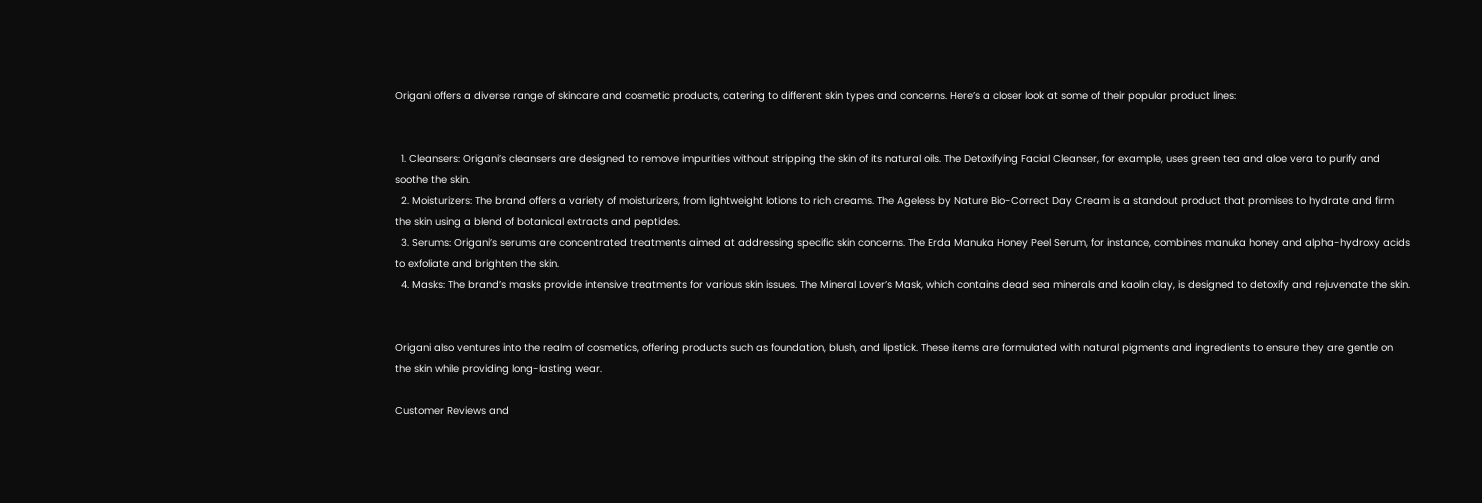Origani offers a diverse range of skincare and cosmetic products, catering to different skin types and concerns. Here’s a closer look at some of their popular product lines:


  1. Cleansers: Origani’s cleansers are designed to remove impurities without stripping the skin of its natural oils. The Detoxifying Facial Cleanser, for example, uses green tea and aloe vera to purify and soothe the skin.
  2. Moisturizers: The brand offers a variety of moisturizers, from lightweight lotions to rich creams. The Ageless by Nature Bio-Correct Day Cream is a standout product that promises to hydrate and firm the skin using a blend of botanical extracts and peptides.
  3. Serums: Origani’s serums are concentrated treatments aimed at addressing specific skin concerns. The Erda Manuka Honey Peel Serum, for instance, combines manuka honey and alpha-hydroxy acids to exfoliate and brighten the skin.
  4. Masks: The brand’s masks provide intensive treatments for various skin issues. The Mineral Lover’s Mask, which contains dead sea minerals and kaolin clay, is designed to detoxify and rejuvenate the skin.


Origani also ventures into the realm of cosmetics, offering products such as foundation, blush, and lipstick. These items are formulated with natural pigments and ingredients to ensure they are gentle on the skin while providing long-lasting wear.

Customer Reviews and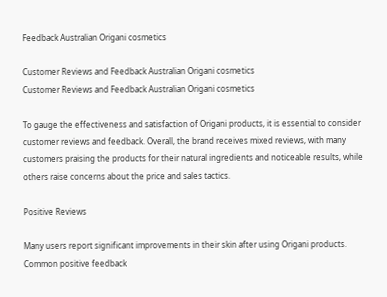Feedback Australian Origani cosmetics

Customer Reviews and Feedback Australian Origani cosmetics
Customer Reviews and Feedback Australian Origani cosmetics

To gauge the effectiveness and satisfaction of Origani products, it is essential to consider customer reviews and feedback. Overall, the brand receives mixed reviews, with many customers praising the products for their natural ingredients and noticeable results, while others raise concerns about the price and sales tactics.

Positive Reviews

Many users report significant improvements in their skin after using Origani products. Common positive feedback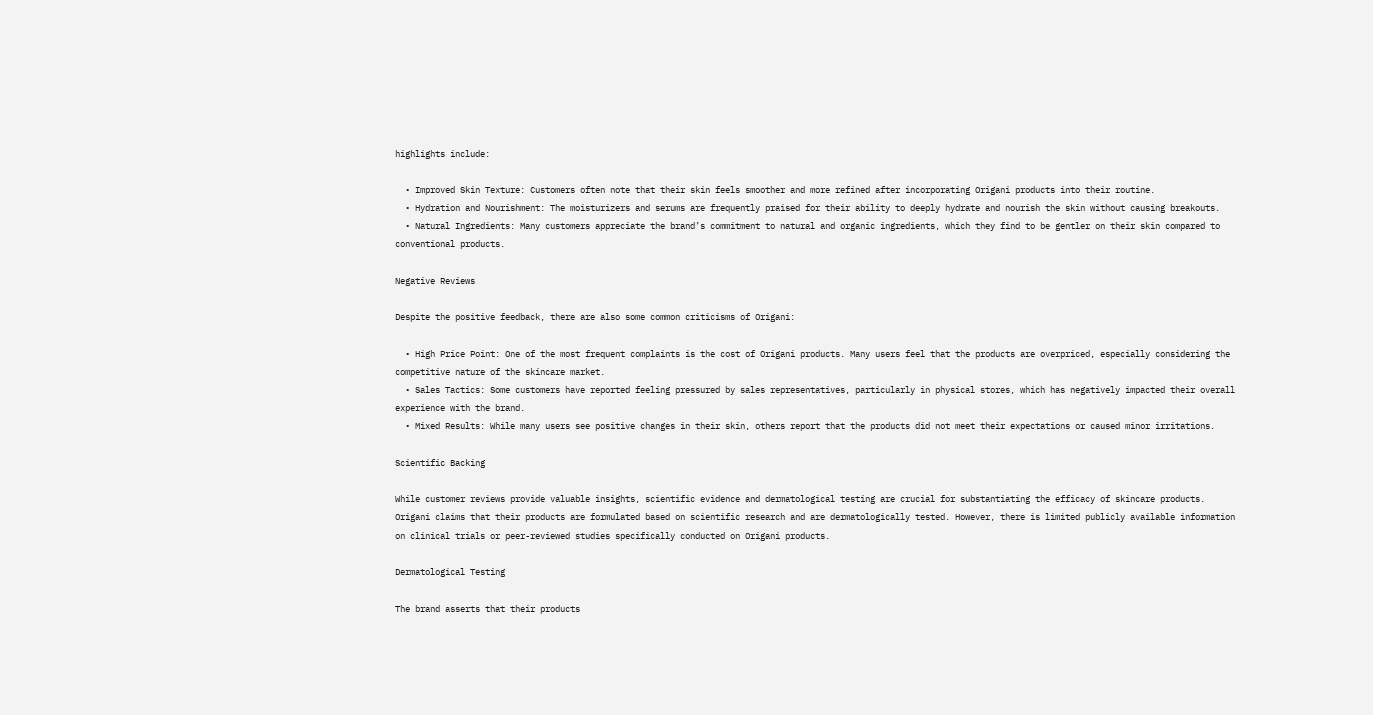highlights include:

  • Improved Skin Texture: Customers often note that their skin feels smoother and more refined after incorporating Origani products into their routine.
  • Hydration and Nourishment: The moisturizers and serums are frequently praised for their ability to deeply hydrate and nourish the skin without causing breakouts.
  • Natural Ingredients: Many customers appreciate the brand’s commitment to natural and organic ingredients, which they find to be gentler on their skin compared to conventional products.

Negative Reviews

Despite the positive feedback, there are also some common criticisms of Origani:

  • High Price Point: One of the most frequent complaints is the cost of Origani products. Many users feel that the products are overpriced, especially considering the competitive nature of the skincare market.
  • Sales Tactics: Some customers have reported feeling pressured by sales representatives, particularly in physical stores, which has negatively impacted their overall experience with the brand.
  • Mixed Results: While many users see positive changes in their skin, others report that the products did not meet their expectations or caused minor irritations.

Scientific Backing

While customer reviews provide valuable insights, scientific evidence and dermatological testing are crucial for substantiating the efficacy of skincare products. Origani claims that their products are formulated based on scientific research and are dermatologically tested. However, there is limited publicly available information on clinical trials or peer-reviewed studies specifically conducted on Origani products.

Dermatological Testing

The brand asserts that their products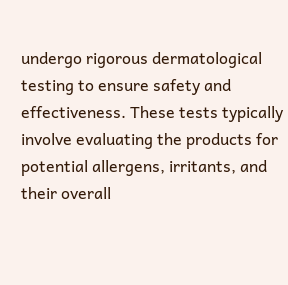undergo rigorous dermatological testing to ensure safety and effectiveness. These tests typically involve evaluating the products for potential allergens, irritants, and their overall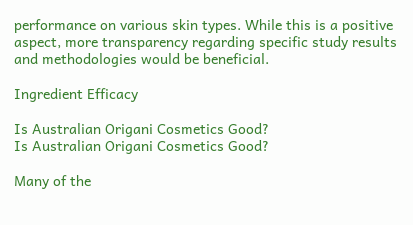performance on various skin types. While this is a positive aspect, more transparency regarding specific study results and methodologies would be beneficial.

Ingredient Efficacy

Is Australian Origani Cosmetics Good?
Is Australian Origani Cosmetics Good?

Many of the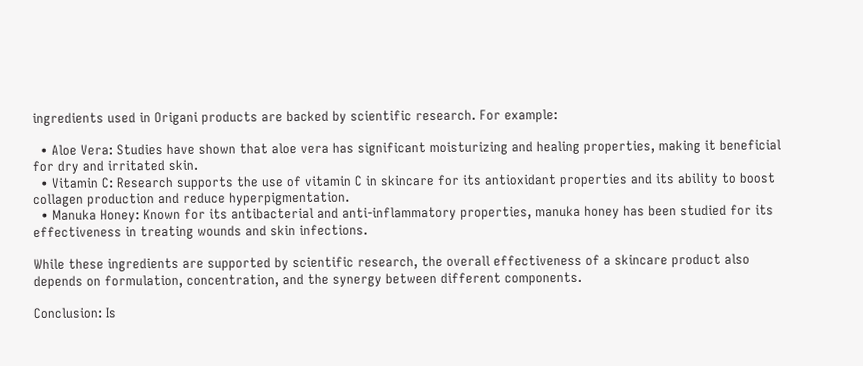ingredients used in Origani products are backed by scientific research. For example:

  • Aloe Vera: Studies have shown that aloe vera has significant moisturizing and healing properties, making it beneficial for dry and irritated skin.
  • Vitamin C: Research supports the use of vitamin C in skincare for its antioxidant properties and its ability to boost collagen production and reduce hyperpigmentation.
  • Manuka Honey: Known for its antibacterial and anti-inflammatory properties, manuka honey has been studied for its effectiveness in treating wounds and skin infections.

While these ingredients are supported by scientific research, the overall effectiveness of a skincare product also depends on formulation, concentration, and the synergy between different components.

Conclusion: Is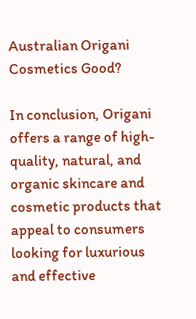Australian Origani Cosmetics Good?

In conclusion, Origani offers a range of high-quality, natural, and organic skincare and cosmetic products that appeal to consumers looking for luxurious and effective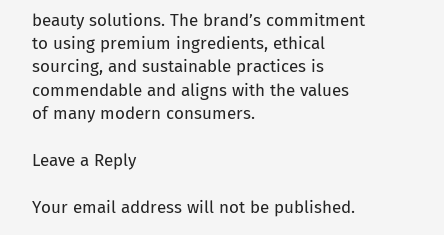beauty solutions. The brand’s commitment to using premium ingredients, ethical sourcing, and sustainable practices is commendable and aligns with the values of many modern consumers.

Leave a Reply

Your email address will not be published.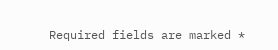Required fields are marked *